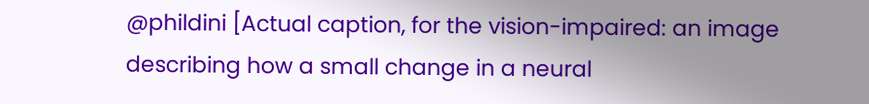@phildini [Actual caption, for the vision-impaired: an image describing how a small change in a neural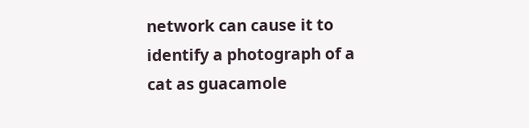network can cause it to identify a photograph of a cat as guacamole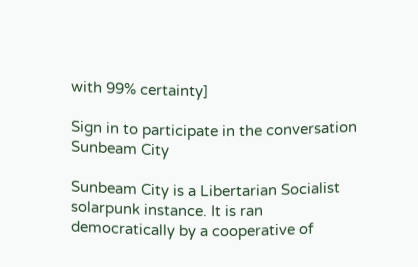with 99% certainty]

Sign in to participate in the conversation
Sunbeam City

Sunbeam City is a Libertarian Socialist solarpunk instance. It is ran democratically by a cooperative of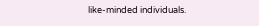like-minded individuals.